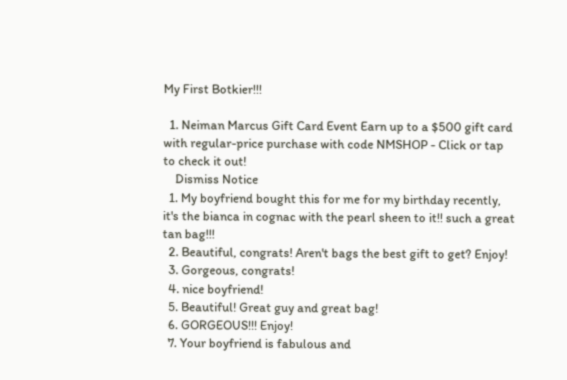My First Botkier!!!

  1. Neiman Marcus Gift Card Event Earn up to a $500 gift card with regular-price purchase with code NMSHOP - Click or tap to check it out!
    Dismiss Notice
  1. My boyfriend bought this for me for my birthday recently, it's the bianca in cognac with the pearl sheen to it!! such a great tan bag!!!
  2. Beautiful, congrats! Aren't bags the best gift to get? Enjoy!
  3. Gorgeous, congrats!
  4. nice boyfriend!
  5. Beautiful! Great guy and great bag!
  6. GORGEOUS!!! Enjoy!
  7. Your boyfriend is fabulous and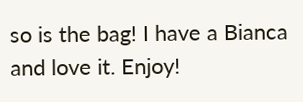so is the bag! I have a Bianca and love it. Enjoy!